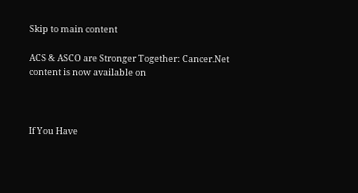Skip to main content

ACS & ASCO are Stronger Together: Cancer.Net content is now available on



If You Have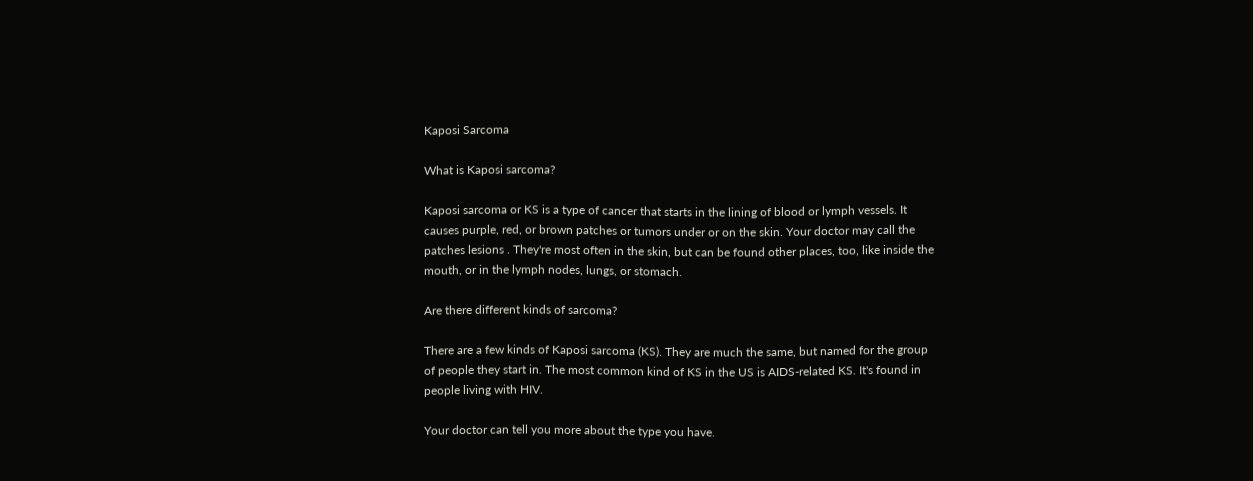Kaposi Sarcoma

What is Kaposi sarcoma?

Kaposi sarcoma or KS is a type of cancer that starts in the lining of blood or lymph vessels. It causes purple, red, or brown patches or tumors under or on the skin. Your doctor may call the patches lesions . They're most often in the skin, but can be found other places, too, like inside the mouth, or in the lymph nodes, lungs, or stomach.

Are there different kinds of sarcoma?

There are a few kinds of Kaposi sarcoma (KS). They are much the same, but named for the group of people they start in. The most common kind of KS in the US is AIDS-related KS. It's found in people living with HIV.

Your doctor can tell you more about the type you have.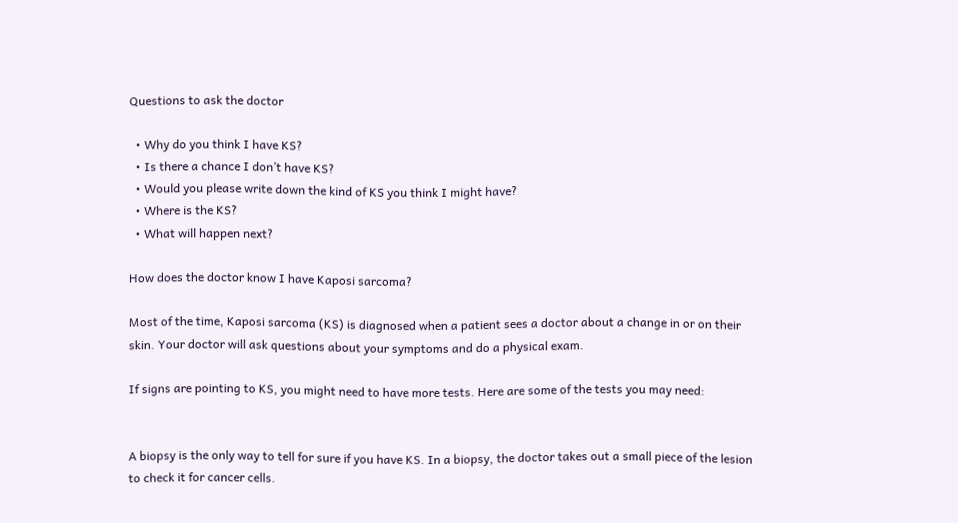Questions to ask the doctor

  • Why do you think I have KS?
  • Is there a chance I don’t have KS?
  • Would you please write down the kind of KS you think I might have?
  • Where is the KS?
  • What will happen next?

How does the doctor know I have Kaposi sarcoma?

Most of the time, Kaposi sarcoma (KS) is diagnosed when a patient sees a doctor about a change in or on their skin. Your doctor will ask questions about your symptoms and do a physical exam.

If signs are pointing to KS, you might need to have more tests. Here are some of the tests you may need:


A biopsy is the only way to tell for sure if you have KS. In a biopsy, the doctor takes out a small piece of the lesion to check it for cancer cells.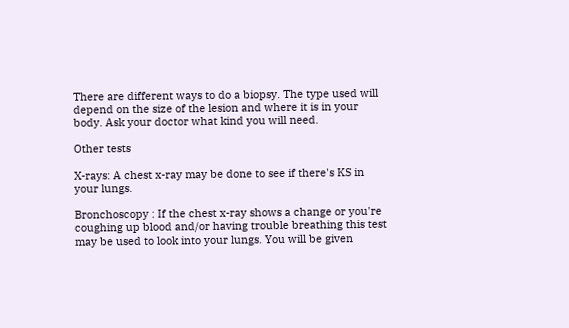There are different ways to do a biopsy. The type used will depend on the size of the lesion and where it is in your body. Ask your doctor what kind you will need.

Other tests

X-rays: A chest x-ray may be done to see if there's KS in your lungs.

Bronchoscopy : If the chest x-ray shows a change or you're coughing up blood and/or having trouble breathing this test may be used to look into your lungs. You will be given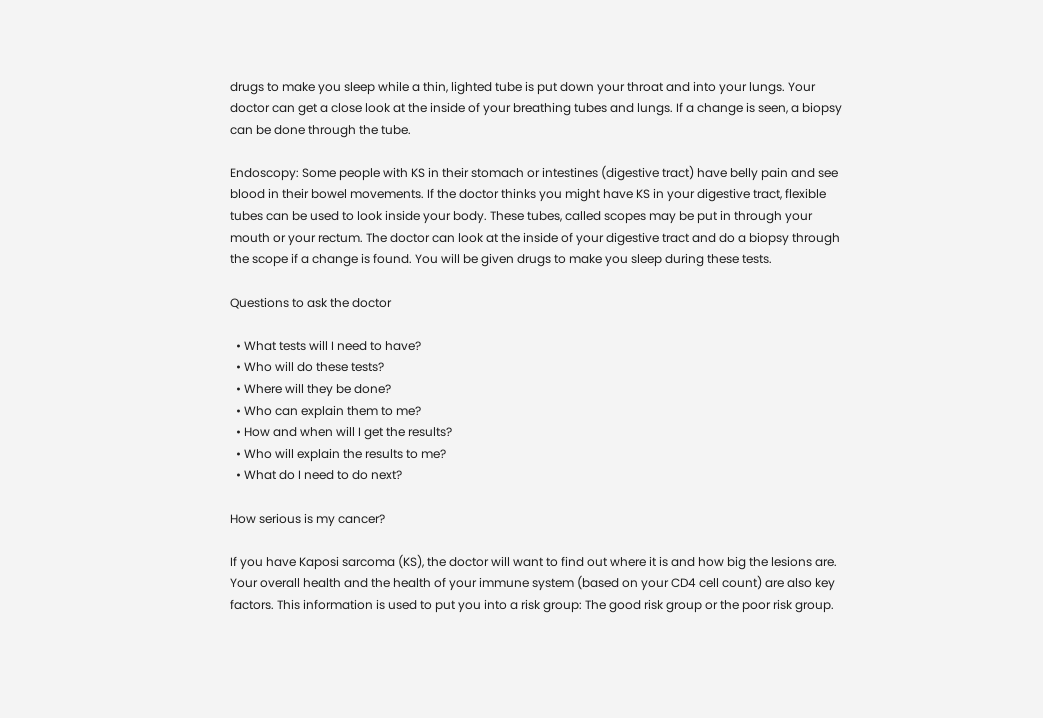drugs to make you sleep while a thin, lighted tube is put down your throat and into your lungs. Your doctor can get a close look at the inside of your breathing tubes and lungs. If a change is seen, a biopsy can be done through the tube.

Endoscopy: Some people with KS in their stomach or intestines (digestive tract) have belly pain and see blood in their bowel movements. If the doctor thinks you might have KS in your digestive tract, flexible tubes can be used to look inside your body. These tubes, called scopes may be put in through your mouth or your rectum. The doctor can look at the inside of your digestive tract and do a biopsy through the scope if a change is found. You will be given drugs to make you sleep during these tests.

Questions to ask the doctor

  • What tests will I need to have?
  • Who will do these tests?
  • Where will they be done?
  • Who can explain them to me?
  • How and when will I get the results?
  • Who will explain the results to me?
  • What do I need to do next?

How serious is my cancer?

If you have Kaposi sarcoma (KS), the doctor will want to find out where it is and how big the lesions are. Your overall health and the health of your immune system (based on your CD4 cell count) are also key factors. This information is used to put you into a risk group: The good risk group or the poor risk group.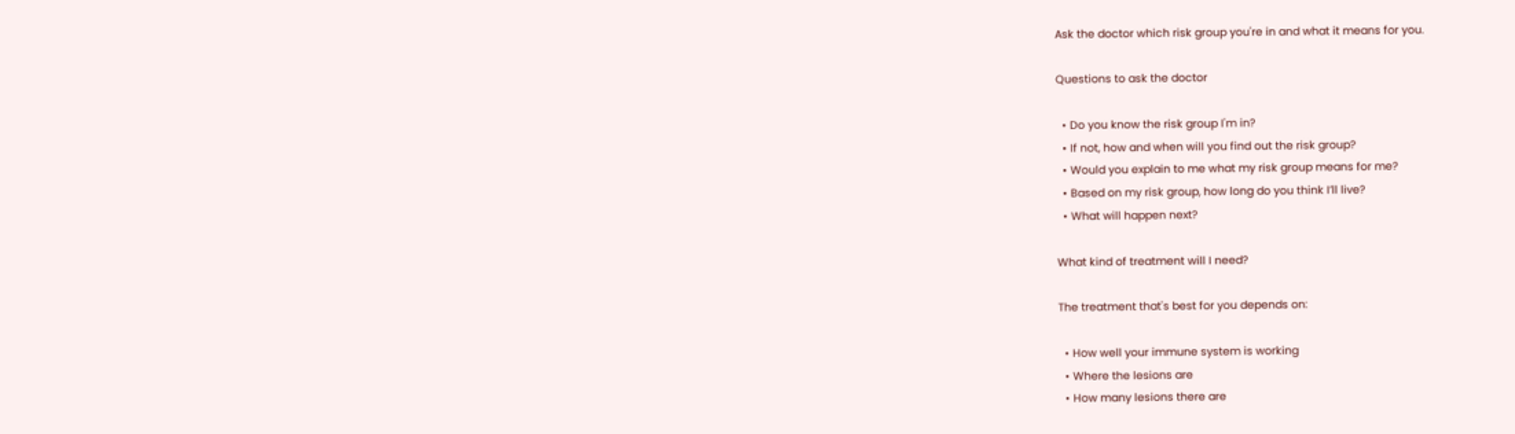Ask the doctor which risk group you're in and what it means for you.

Questions to ask the doctor

  • Do you know the risk group I'm in?
  • If not, how and when will you find out the risk group?
  • Would you explain to me what my risk group means for me?
  • Based on my risk group, how long do you think I’ll live?
  • What will happen next?

What kind of treatment will I need?

The treatment that's best for you depends on:

  • How well your immune system is working
  • Where the lesions are
  • How many lesions there are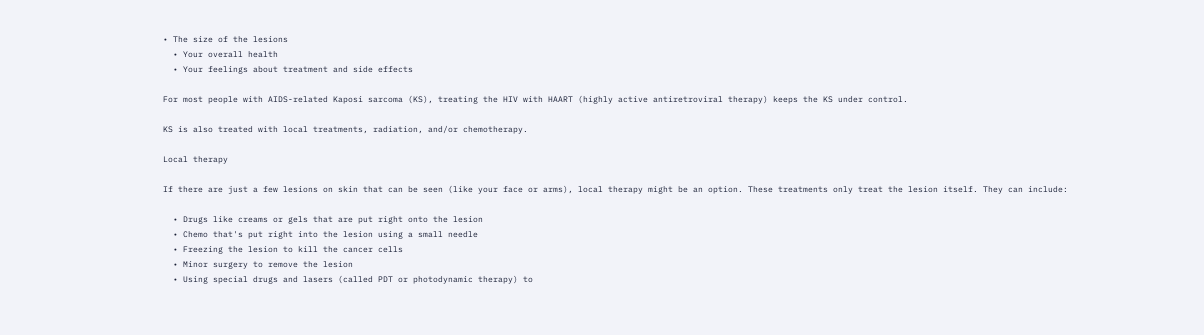• The size of the lesions
  • Your overall health
  • Your feelings about treatment and side effects

For most people with AIDS-related Kaposi sarcoma (KS), treating the HIV with HAART (highly active antiretroviral therapy) keeps the KS under control.

KS is also treated with local treatments, radiation, and/or chemotherapy.

Local therapy

If there are just a few lesions on skin that can be seen (like your face or arms), local therapy might be an option. These treatments only treat the lesion itself. They can include:

  • Drugs like creams or gels that are put right onto the lesion
  • Chemo that's put right into the lesion using a small needle
  • Freezing the lesion to kill the cancer cells
  • Minor surgery to remove the lesion
  • Using special drugs and lasers (called PDT or photodynamic therapy) to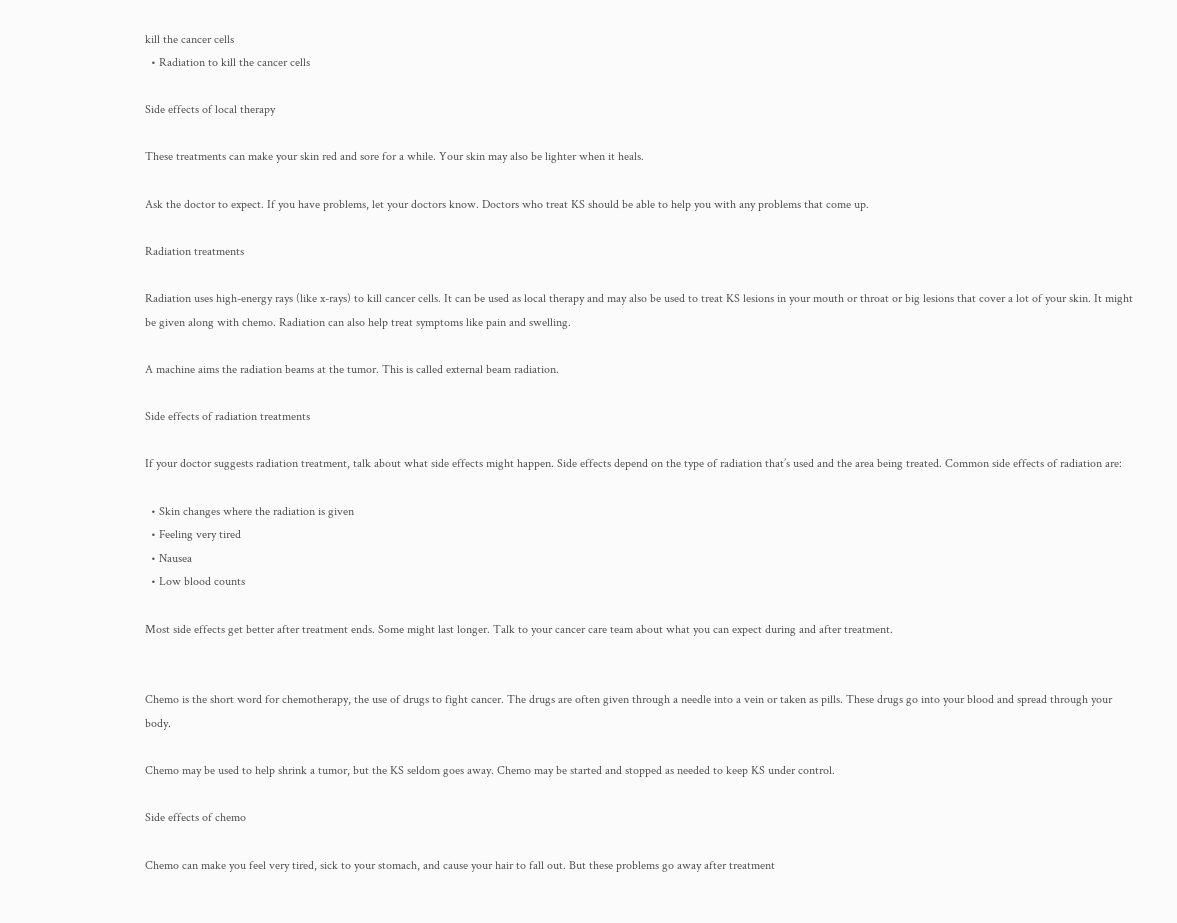kill the cancer cells
  • Radiation to kill the cancer cells

Side effects of local therapy

These treatments can make your skin red and sore for a while. Your skin may also be lighter when it heals.

Ask the doctor to expect. If you have problems, let your doctors know. Doctors who treat KS should be able to help you with any problems that come up.

Radiation treatments

Radiation uses high-energy rays (like x-rays) to kill cancer cells. It can be used as local therapy and may also be used to treat KS lesions in your mouth or throat or big lesions that cover a lot of your skin. It might be given along with chemo. Radiation can also help treat symptoms like pain and swelling.

A machine aims the radiation beams at the tumor. This is called external beam radiation.

Side effects of radiation treatments

If your doctor suggests radiation treatment, talk about what side effects might happen. Side effects depend on the type of radiation that’s used and the area being treated. Common side effects of radiation are:

  • Skin changes where the radiation is given
  • Feeling very tired
  • Nausea
  • Low blood counts

Most side effects get better after treatment ends. Some might last longer. Talk to your cancer care team about what you can expect during and after treatment.


Chemo is the short word for chemotherapy, the use of drugs to fight cancer. The drugs are often given through a needle into a vein or taken as pills. These drugs go into your blood and spread through your body.

Chemo may be used to help shrink a tumor, but the KS seldom goes away. Chemo may be started and stopped as needed to keep KS under control.

Side effects of chemo

Chemo can make you feel very tired, sick to your stomach, and cause your hair to fall out. But these problems go away after treatment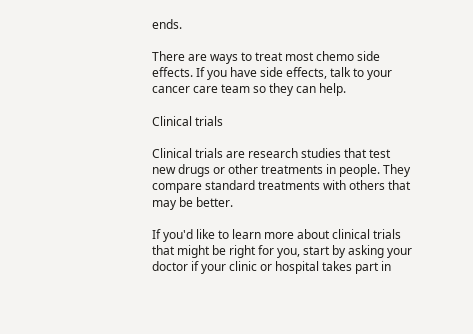ends.

There are ways to treat most chemo side effects. If you have side effects, talk to your cancer care team so they can help.

Clinical trials

Clinical trials are research studies that test new drugs or other treatments in people. They compare standard treatments with others that may be better.

If you'd like to learn more about clinical trials that might be right for you, start by asking your doctor if your clinic or hospital takes part in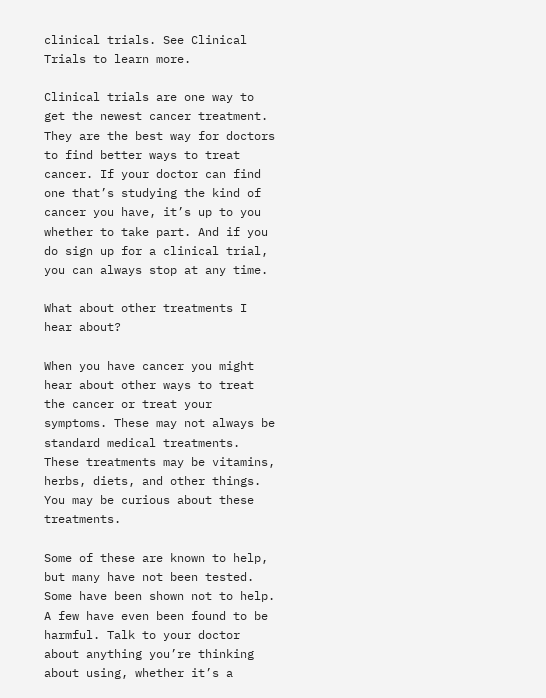clinical trials. See Clinical Trials to learn more.

Clinical trials are one way to get the newest cancer treatment. They are the best way for doctors to find better ways to treat cancer. If your doctor can find one that’s studying the kind of cancer you have, it’s up to you whether to take part. And if you do sign up for a clinical trial, you can always stop at any time.

What about other treatments I hear about?

When you have cancer you might hear about other ways to treat the cancer or treat your symptoms. These may not always be standard medical treatments. These treatments may be vitamins, herbs, diets, and other things. You may be curious about these treatments.

Some of these are known to help, but many have not been tested. Some have been shown not to help. A few have even been found to be harmful. Talk to your doctor about anything you’re thinking about using, whether it’s a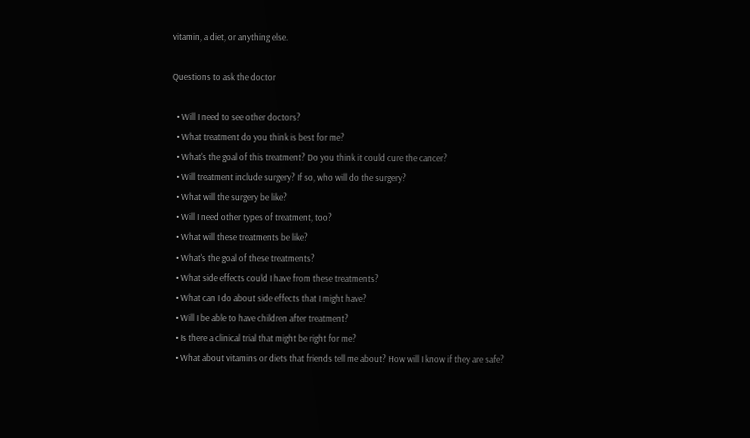vitamin, a diet, or anything else.

Questions to ask the doctor

  • Will I need to see other doctors?
  • What treatment do you think is best for me?
  • What's the goal of this treatment? Do you think it could cure the cancer?
  • Will treatment include surgery? If so, who will do the surgery?
  • What will the surgery be like?
  • Will I need other types of treatment, too?
  • What will these treatments be like?
  • What's the goal of these treatments?
  • What side effects could I have from these treatments?
  • What can I do about side effects that I might have?
  • Will I be able to have children after treatment?
  • Is there a clinical trial that might be right for me?
  • What about vitamins or diets that friends tell me about? How will I know if they are safe?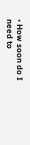• How soon do I need to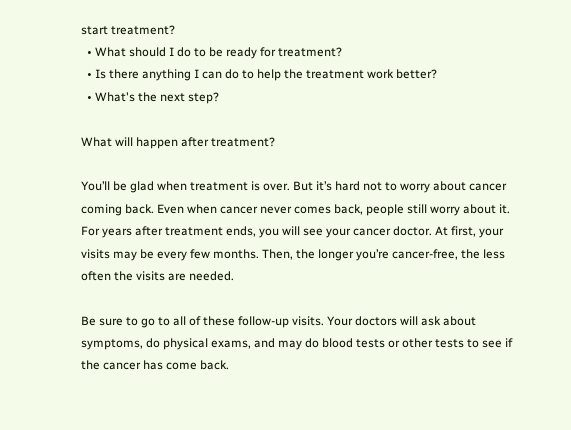start treatment?
  • What should I do to be ready for treatment?
  • Is there anything I can do to help the treatment work better?
  • What's the next step?

What will happen after treatment?

You’ll be glad when treatment is over. But it’s hard not to worry about cancer coming back. Even when cancer never comes back, people still worry about it. For years after treatment ends, you will see your cancer doctor. At first, your visits may be every few months. Then, the longer you’re cancer-free, the less often the visits are needed.

Be sure to go to all of these follow-up visits. Your doctors will ask about symptoms, do physical exams, and may do blood tests or other tests to see if the cancer has come back.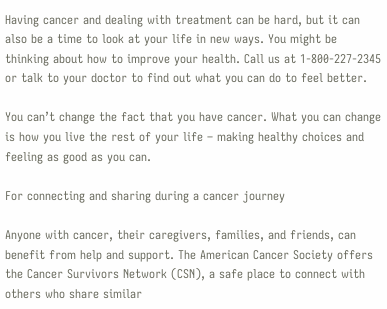Having cancer and dealing with treatment can be hard, but it can also be a time to look at your life in new ways. You might be thinking about how to improve your health. Call us at 1-800-227-2345 or talk to your doctor to find out what you can do to feel better.

You can’t change the fact that you have cancer. What you can change is how you live the rest of your life – making healthy choices and feeling as good as you can.

For connecting and sharing during a cancer journey

Anyone with cancer, their caregivers, families, and friends, can benefit from help and support. The American Cancer Society offers the Cancer Survivors Network (CSN), a safe place to connect with others who share similar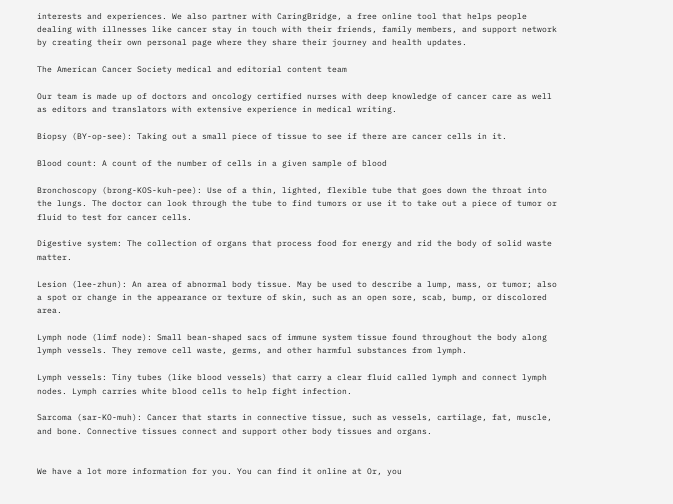interests and experiences. We also partner with CaringBridge, a free online tool that helps people dealing with illnesses like cancer stay in touch with their friends, family members, and support network by creating their own personal page where they share their journey and health updates.

The American Cancer Society medical and editorial content team

Our team is made up of doctors and oncology certified nurses with deep knowledge of cancer care as well as editors and translators with extensive experience in medical writing.

Biopsy (BY-op-see): Taking out a small piece of tissue to see if there are cancer cells in it.

Blood count: A count of the number of cells in a given sample of blood

Bronchoscopy (brong-KOS-kuh-pee): Use of a thin, lighted, flexible tube that goes down the throat into the lungs. The doctor can look through the tube to find tumors or use it to take out a piece of tumor or fluid to test for cancer cells.

Digestive system: The collection of organs that process food for energy and rid the body of solid waste matter.

Lesion (lee-zhun): An area of abnormal body tissue. May be used to describe a lump, mass, or tumor; also a spot or change in the appearance or texture of skin, such as an open sore, scab, bump, or discolored area.

Lymph node (limf node): Small bean-shaped sacs of immune system tissue found throughout the body along lymph vessels. They remove cell waste, germs, and other harmful substances from lymph.

Lymph vessels: Tiny tubes (like blood vessels) that carry a clear fluid called lymph and connect lymph nodes. Lymph carries white blood cells to help fight infection.

Sarcoma (sar-KO-muh): Cancer that starts in connective tissue, such as vessels, cartilage, fat, muscle, and bone. Connective tissues connect and support other body tissues and organs.


We have a lot more information for you. You can find it online at Or, you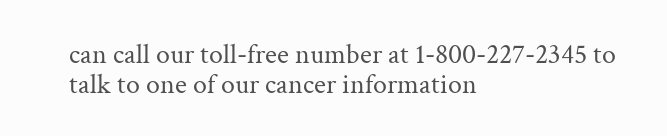can call our toll-free number at 1-800-227-2345 to talk to one of our cancer information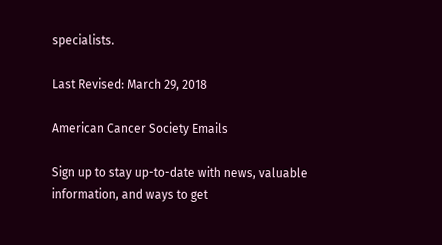specialists.

Last Revised: March 29, 2018

American Cancer Society Emails

Sign up to stay up-to-date with news, valuable information, and ways to get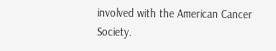involved with the American Cancer Society.